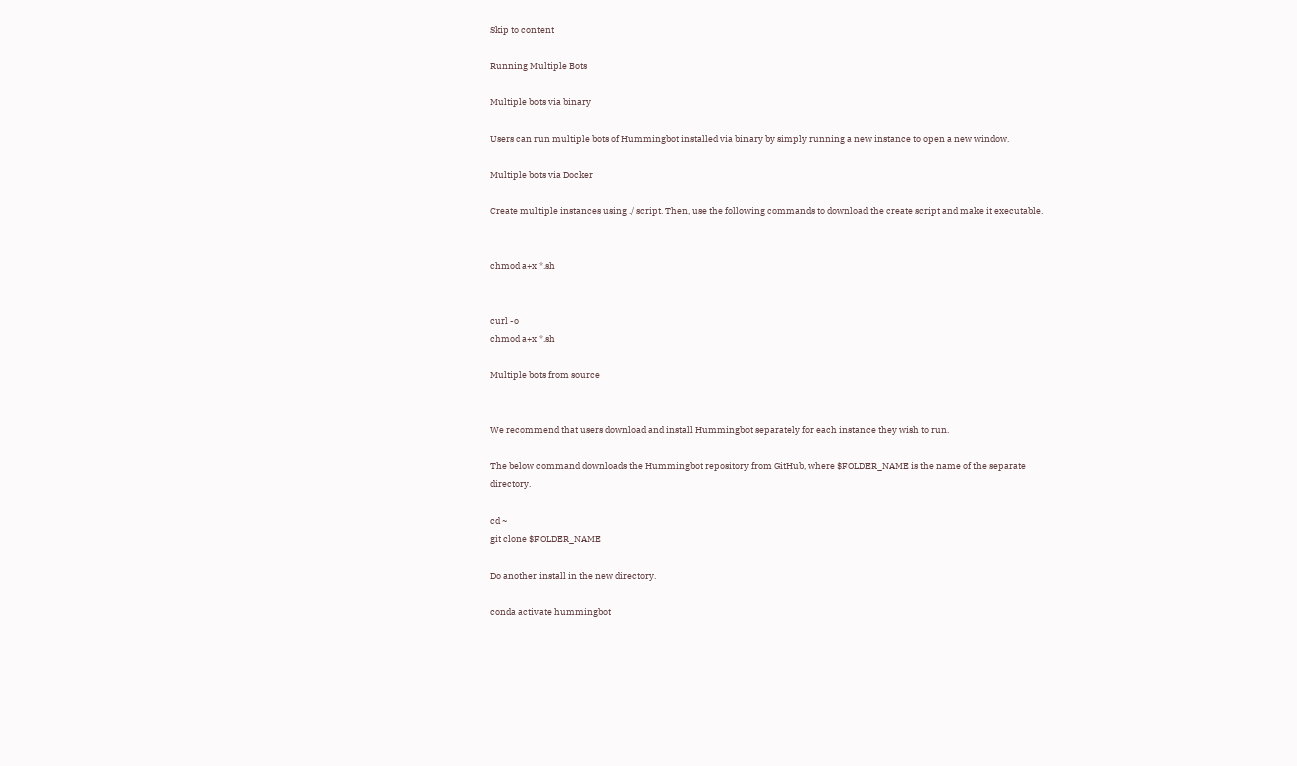Skip to content

Running Multiple Bots

Multiple bots via binary

Users can run multiple bots of Hummingbot installed via binary by simply running a new instance to open a new window.

Multiple bots via Docker

Create multiple instances using ./ script. Then, use the following commands to download the create script and make it executable.


chmod a+x *.sh


curl -o
chmod a+x *.sh

Multiple bots from source


We recommend that users download and install Hummingbot separately for each instance they wish to run.

The below command downloads the Hummingbot repository from GitHub, where $FOLDER_NAME is the name of the separate directory.

cd ~
git clone $FOLDER_NAME

Do another install in the new directory.

conda activate hummingbot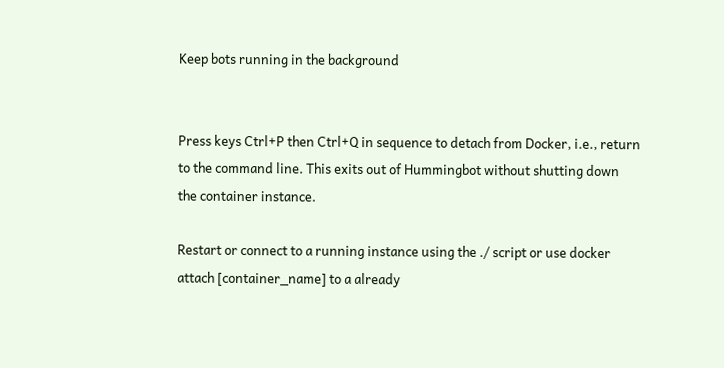Keep bots running in the background


Press keys Ctrl+P then Ctrl+Q in sequence to detach from Docker, i.e., return to the command line. This exits out of Hummingbot without shutting down the container instance.

Restart or connect to a running instance using the ./ script or use docker attach [container_name] to a already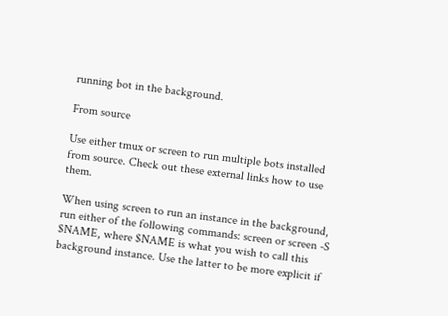running bot in the background.

From source

Use either tmux or screen to run multiple bots installed from source. Check out these external links how to use them.

When using screen to run an instance in the background, run either of the following commands: screen or screen -S $NAME, where $NAME is what you wish to call this background instance. Use the latter to be more explicit if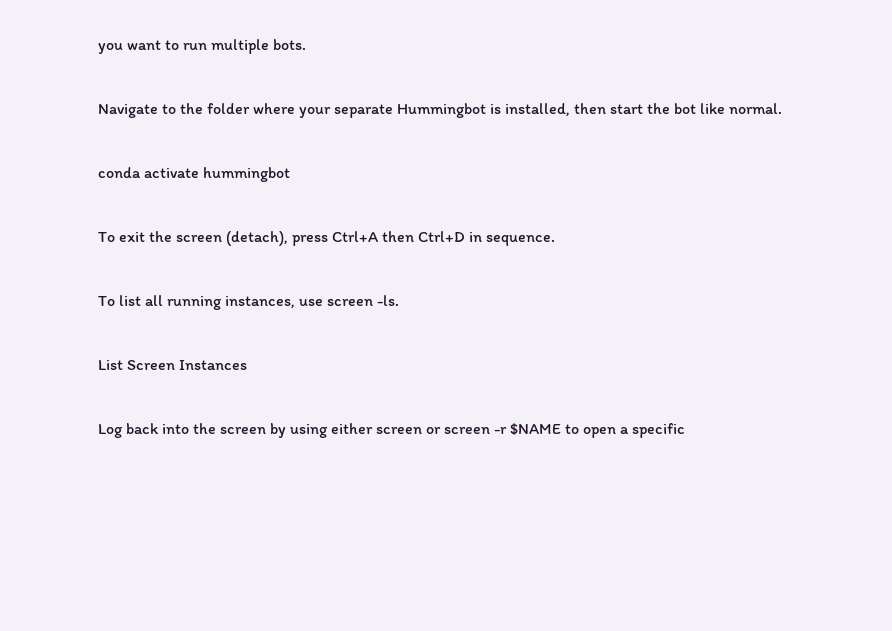you want to run multiple bots.

Navigate to the folder where your separate Hummingbot is installed, then start the bot like normal.

conda activate hummingbot

To exit the screen (detach), press Ctrl+A then Ctrl+D in sequence.

To list all running instances, use screen -ls.

List Screen Instances

Log back into the screen by using either screen or screen -r $NAME to open a specific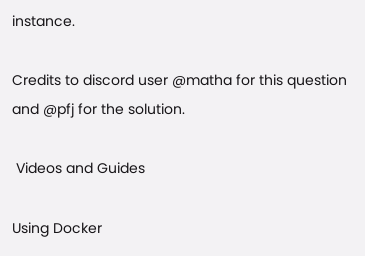instance.

Credits to discord user @matha for this question and @pfj for the solution.

 Videos and Guides

Using Docker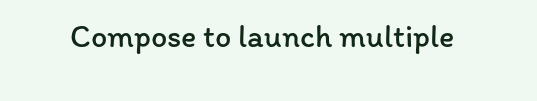Compose to launch multiple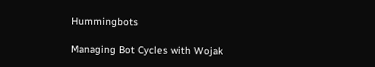Hummingbots

Managing Bot Cycles with Wojak